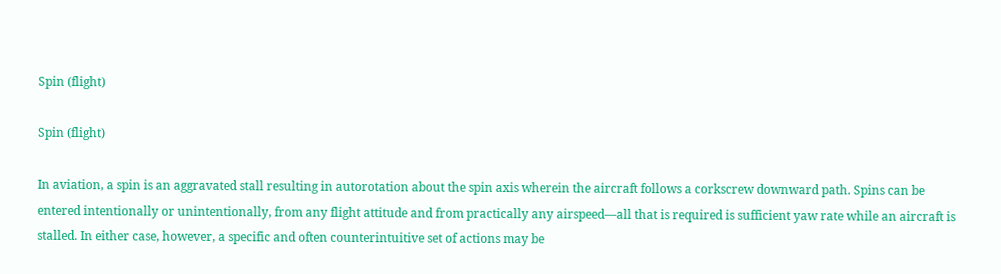Spin (flight)

Spin (flight)

In aviation, a spin is an aggravated stall resulting in autorotation about the spin axis wherein the aircraft follows a corkscrew downward path. Spins can be entered intentionally or unintentionally, from any flight attitude and from practically any airspeed—all that is required is sufficient yaw rate while an aircraft is stalled. In either case, however, a specific and often counterintuitive set of actions may be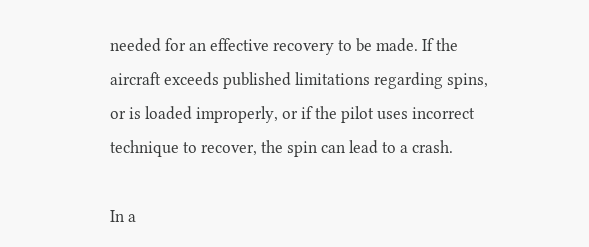needed for an effective recovery to be made. If the aircraft exceeds published limitations regarding spins, or is loaded improperly, or if the pilot uses incorrect technique to recover, the spin can lead to a crash.

In a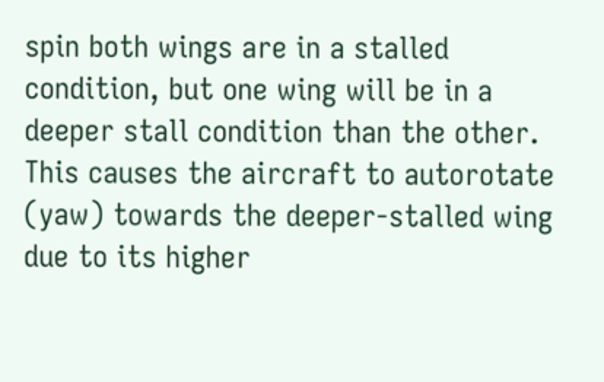spin both wings are in a stalled condition, but one wing will be in a deeper stall condition than the other. This causes the aircraft to autorotate (yaw) towards the deeper-stalled wing due to its higher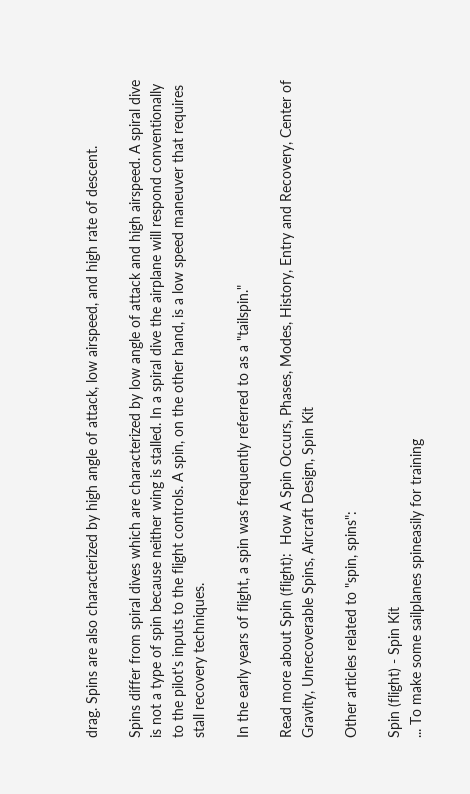drag. Spins are also characterized by high angle of attack, low airspeed, and high rate of descent.

Spins differ from spiral dives which are characterized by low angle of attack and high airspeed. A spiral dive is not a type of spin because neither wing is stalled. In a spiral dive the airplane will respond conventionally to the pilot's inputs to the flight controls. A spin, on the other hand, is a low speed maneuver that requires stall recovery techniques.

In the early years of flight, a spin was frequently referred to as a "tailspin."

Read more about Spin (flight):  How A Spin Occurs, Phases, Modes, History, Entry and Recovery, Center of Gravity, Unrecoverable Spins, Aircraft Design, Spin Kit

Other articles related to "spin, spins":

Spin (flight) - Spin Kit
... To make some sailplanes spineasily for training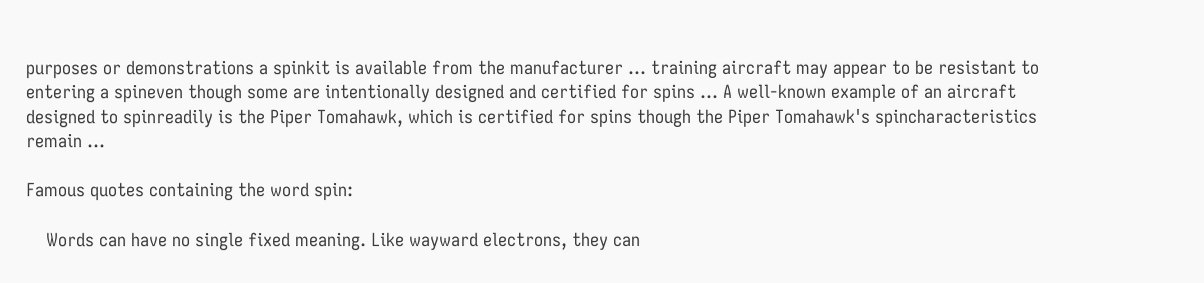purposes or demonstrations a spinkit is available from the manufacturer ... training aircraft may appear to be resistant to entering a spineven though some are intentionally designed and certified for spins ... A well-known example of an aircraft designed to spinreadily is the Piper Tomahawk, which is certified for spins though the Piper Tomahawk's spincharacteristics remain ...

Famous quotes containing the word spin:

    Words can have no single fixed meaning. Like wayward electrons, they can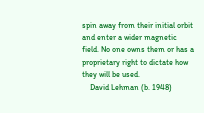spin away from their initial orbit and enter a wider magnetic field. No one owns them or has a proprietary right to dictate how they will be used.
    David Lehman (b. 1948)